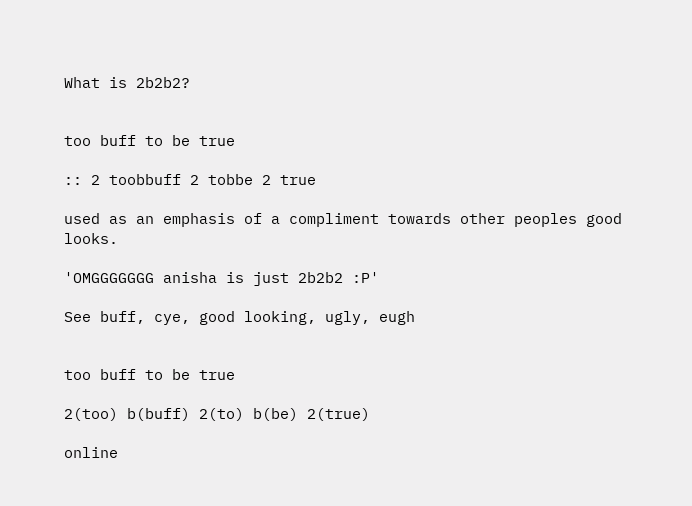What is 2b2b2?


too buff to be true

:: 2 toobbuff 2 tobbe 2 true

used as an emphasis of a compliment towards other peoples good looks.

'OMGGGGGGG anisha is just 2b2b2 :P'

See buff, cye, good looking, ugly, eugh


too buff to be true

2(too) b(buff) 2(to) b(be) 2(true)

online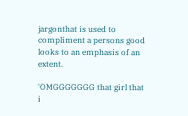jargonthat is used to compliment a persons good looks to an emphasis of an extent.

'OMGGGGGGG that girl that i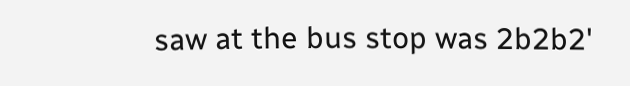saw at the bus stop was 2b2b2'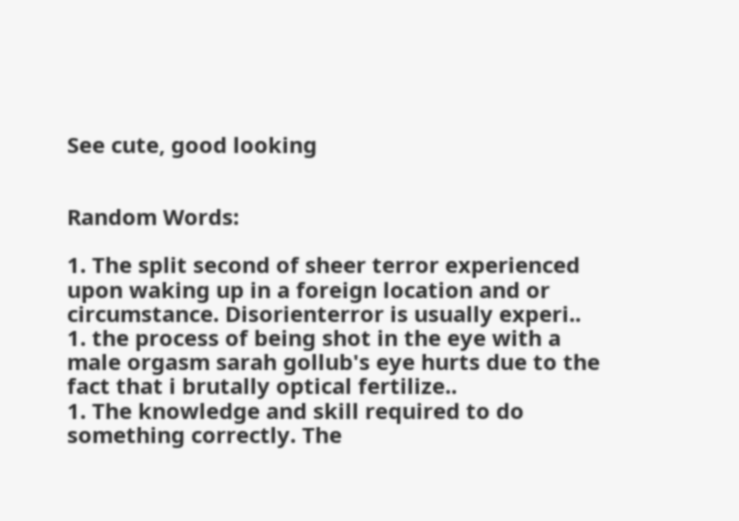See cute, good looking


Random Words:

1. The split second of sheer terror experienced upon waking up in a foreign location and or circumstance. Disorienterror is usually experi..
1. the process of being shot in the eye with a male orgasm sarah gollub's eye hurts due to the fact that i brutally optical fertilize..
1. The knowledge and skill required to do something correctly. The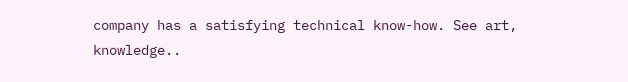company has a satisfying technical know-how. See art, knowledge..